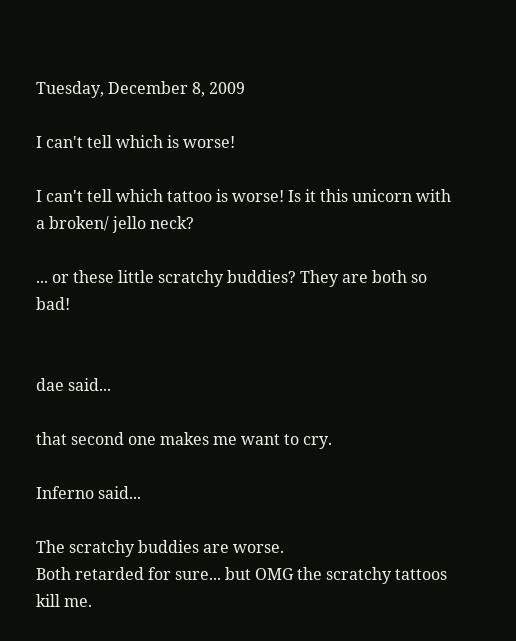Tuesday, December 8, 2009

I can't tell which is worse!

I can't tell which tattoo is worse! Is it this unicorn with a broken/ jello neck?

... or these little scratchy buddies? They are both so bad!


dae said...

that second one makes me want to cry.

Inferno said...

The scratchy buddies are worse.
Both retarded for sure... but OMG the scratchy tattoos kill me.